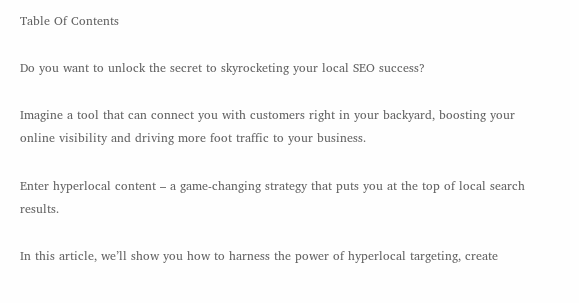Table Of Contents

Do you want to unlock the secret to skyrocketing your local SEO success?

Imagine a tool that can connect you with customers right in your backyard, boosting your online visibility and driving more foot traffic to your business.

Enter hyperlocal content – a game-changing strategy that puts you at the top of local search results.

In this article, we’ll show you how to harness the power of hyperlocal targeting, create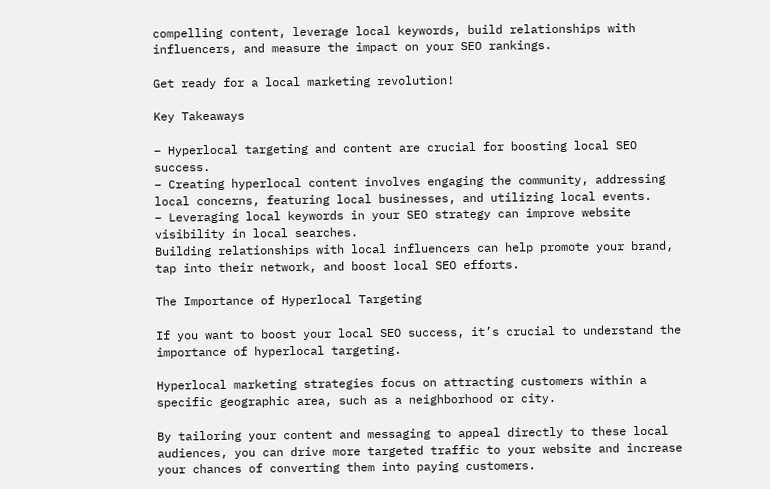compelling content, leverage local keywords, build relationships with influencers, and measure the impact on your SEO rankings.

Get ready for a local marketing revolution!

Key Takeaways

– Hyperlocal targeting and content are crucial for boosting local SEO success.
– Creating hyperlocal content involves engaging the community, addressing local concerns, featuring local businesses, and utilizing local events.
– Leveraging local keywords in your SEO strategy can improve website visibility in local searches.
Building relationships with local influencers can help promote your brand, tap into their network, and boost local SEO efforts.

The Importance of Hyperlocal Targeting

If you want to boost your local SEO success, it’s crucial to understand the importance of hyperlocal targeting.

Hyperlocal marketing strategies focus on attracting customers within a specific geographic area, such as a neighborhood or city.

By tailoring your content and messaging to appeal directly to these local audiences, you can drive more targeted traffic to your website and increase your chances of converting them into paying customers.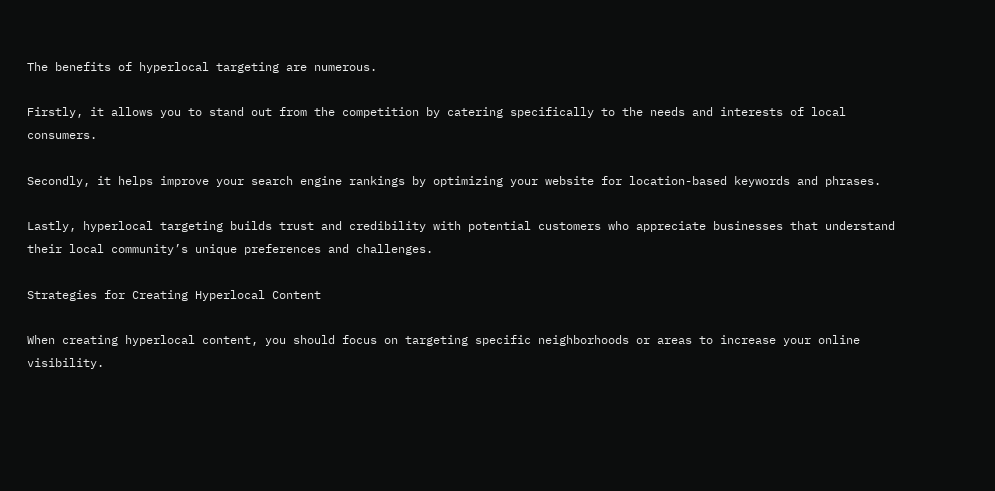The benefits of hyperlocal targeting are numerous.

Firstly, it allows you to stand out from the competition by catering specifically to the needs and interests of local consumers.

Secondly, it helps improve your search engine rankings by optimizing your website for location-based keywords and phrases.

Lastly, hyperlocal targeting builds trust and credibility with potential customers who appreciate businesses that understand their local community’s unique preferences and challenges.

Strategies for Creating Hyperlocal Content

When creating hyperlocal content, you should focus on targeting specific neighborhoods or areas to increase your online visibility.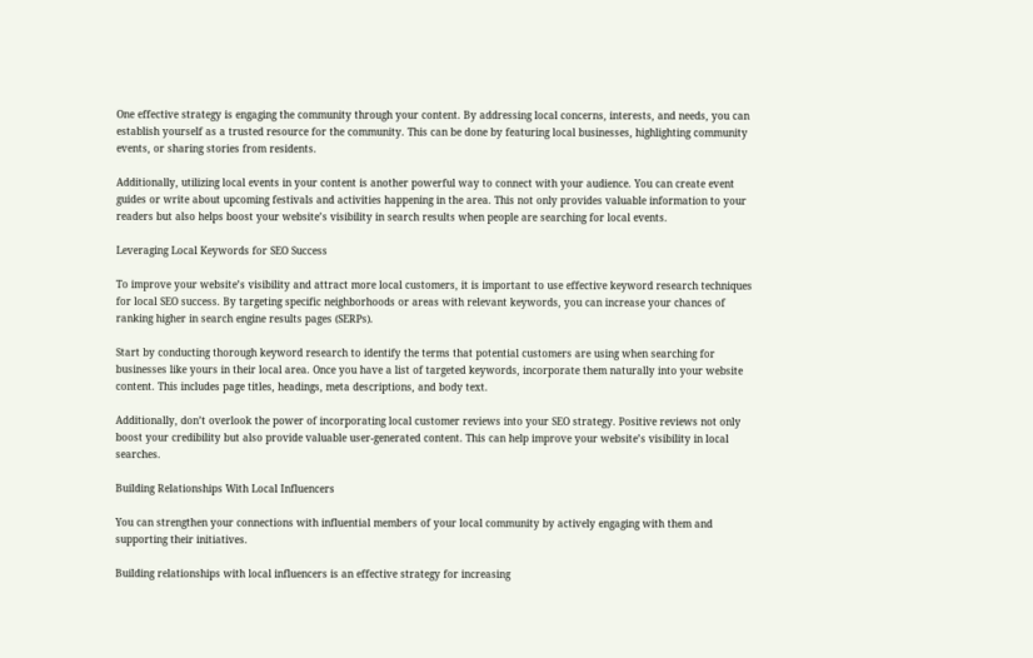One effective strategy is engaging the community through your content. By addressing local concerns, interests, and needs, you can establish yourself as a trusted resource for the community. This can be done by featuring local businesses, highlighting community events, or sharing stories from residents.

Additionally, utilizing local events in your content is another powerful way to connect with your audience. You can create event guides or write about upcoming festivals and activities happening in the area. This not only provides valuable information to your readers but also helps boost your website’s visibility in search results when people are searching for local events.

Leveraging Local Keywords for SEO Success

To improve your website’s visibility and attract more local customers, it is important to use effective keyword research techniques for local SEO success. By targeting specific neighborhoods or areas with relevant keywords, you can increase your chances of ranking higher in search engine results pages (SERPs).

Start by conducting thorough keyword research to identify the terms that potential customers are using when searching for businesses like yours in their local area. Once you have a list of targeted keywords, incorporate them naturally into your website content. This includes page titles, headings, meta descriptions, and body text.

Additionally, don’t overlook the power of incorporating local customer reviews into your SEO strategy. Positive reviews not only boost your credibility but also provide valuable user-generated content. This can help improve your website’s visibility in local searches.

Building Relationships With Local Influencers

You can strengthen your connections with influential members of your local community by actively engaging with them and supporting their initiatives.

Building relationships with local influencers is an effective strategy for increasing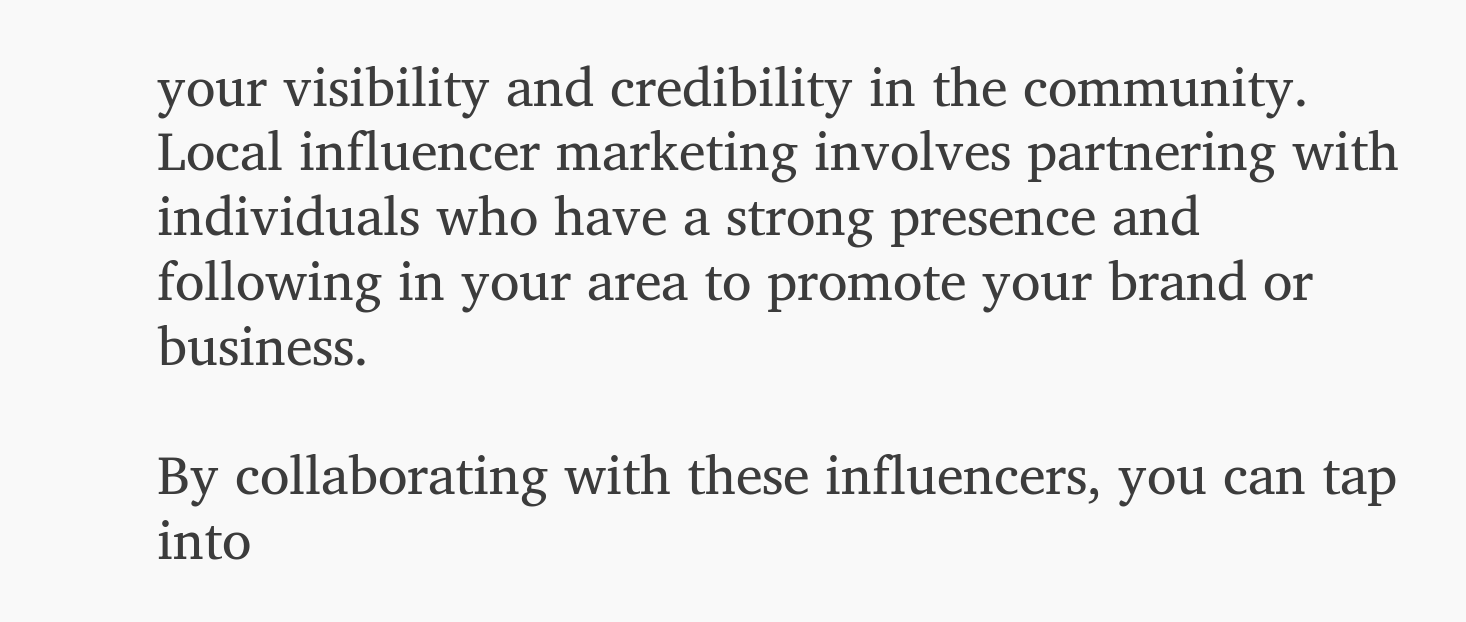your visibility and credibility in the community. Local influencer marketing involves partnering with individuals who have a strong presence and following in your area to promote your brand or business.

By collaborating with these influencers, you can tap into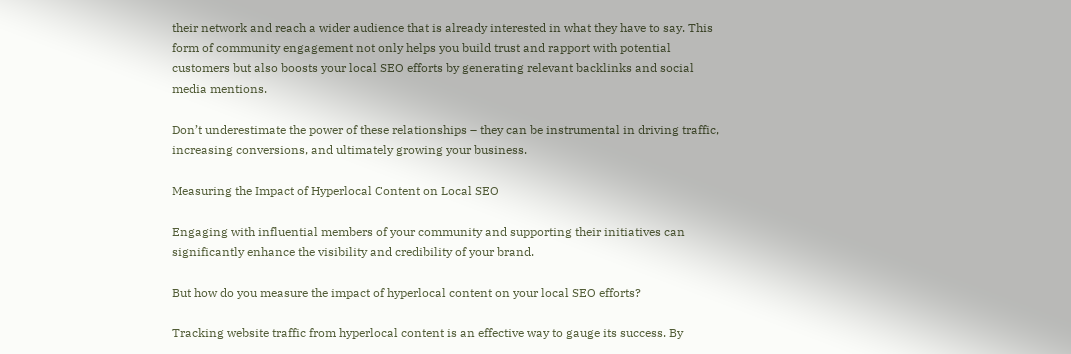their network and reach a wider audience that is already interested in what they have to say. This form of community engagement not only helps you build trust and rapport with potential customers but also boosts your local SEO efforts by generating relevant backlinks and social media mentions.

Don’t underestimate the power of these relationships – they can be instrumental in driving traffic, increasing conversions, and ultimately growing your business.

Measuring the Impact of Hyperlocal Content on Local SEO

Engaging with influential members of your community and supporting their initiatives can significantly enhance the visibility and credibility of your brand.

But how do you measure the impact of hyperlocal content on your local SEO efforts?

Tracking website traffic from hyperlocal content is an effective way to gauge its success. By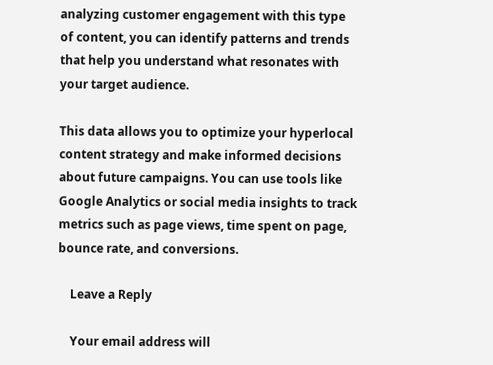analyzing customer engagement with this type of content, you can identify patterns and trends that help you understand what resonates with your target audience.

This data allows you to optimize your hyperlocal content strategy and make informed decisions about future campaigns. You can use tools like Google Analytics or social media insights to track metrics such as page views, time spent on page, bounce rate, and conversions.

    Leave a Reply

    Your email address will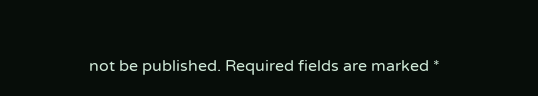not be published. Required fields are marked *